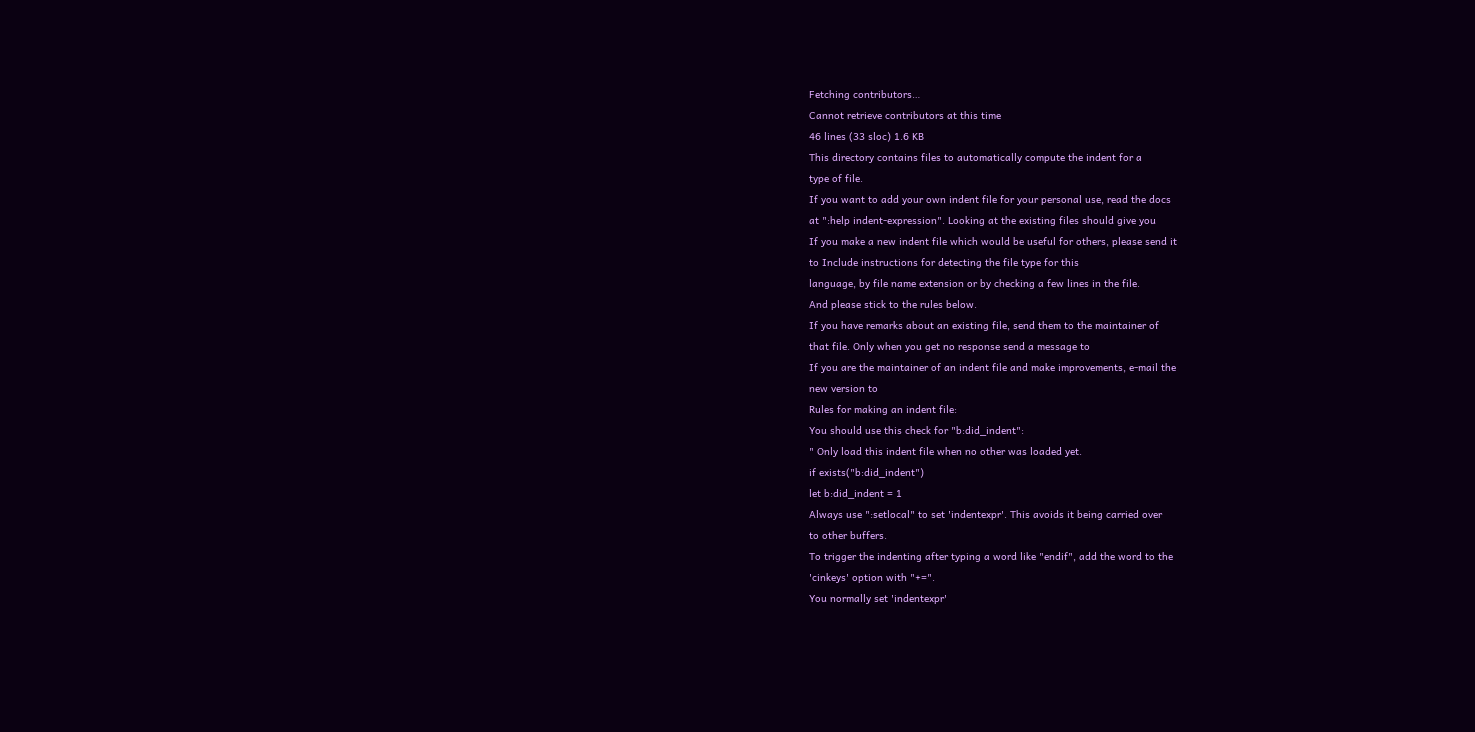Fetching contributors…
Cannot retrieve contributors at this time
46 lines (33 sloc) 1.6 KB
This directory contains files to automatically compute the indent for a
type of file.
If you want to add your own indent file for your personal use, read the docs
at ":help indent-expression". Looking at the existing files should give you
If you make a new indent file which would be useful for others, please send it
to Include instructions for detecting the file type for this
language, by file name extension or by checking a few lines in the file.
And please stick to the rules below.
If you have remarks about an existing file, send them to the maintainer of
that file. Only when you get no response send a message to
If you are the maintainer of an indent file and make improvements, e-mail the
new version to
Rules for making an indent file:
You should use this check for "b:did_indent":
" Only load this indent file when no other was loaded yet.
if exists("b:did_indent")
let b:did_indent = 1
Always use ":setlocal" to set 'indentexpr'. This avoids it being carried over
to other buffers.
To trigger the indenting after typing a word like "endif", add the word to the
'cinkeys' option with "+=".
You normally set 'indentexpr'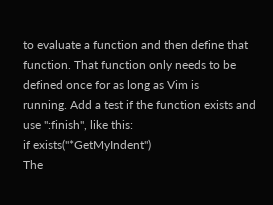to evaluate a function and then define that
function. That function only needs to be defined once for as long as Vim is
running. Add a test if the function exists and use ":finish", like this:
if exists("*GetMyIndent")
The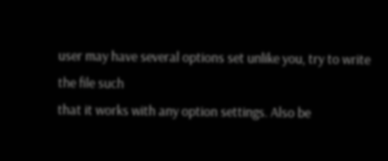user may have several options set unlike you, try to write the file such
that it works with any option settings. Also be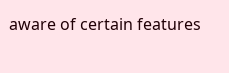aware of certain features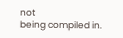not
being compiled in.